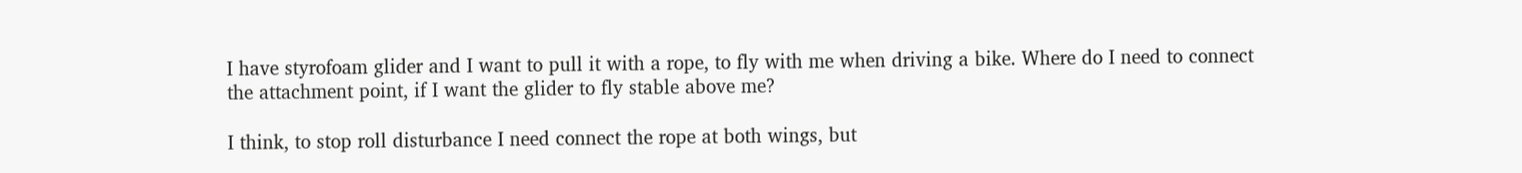I have styrofoam glider and I want to pull it with a rope, to fly with me when driving a bike. Where do I need to connect the attachment point, if I want the glider to fly stable above me?

I think, to stop roll disturbance I need connect the rope at both wings, but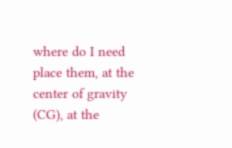where do I need place them, at the center of gravity (CG), at the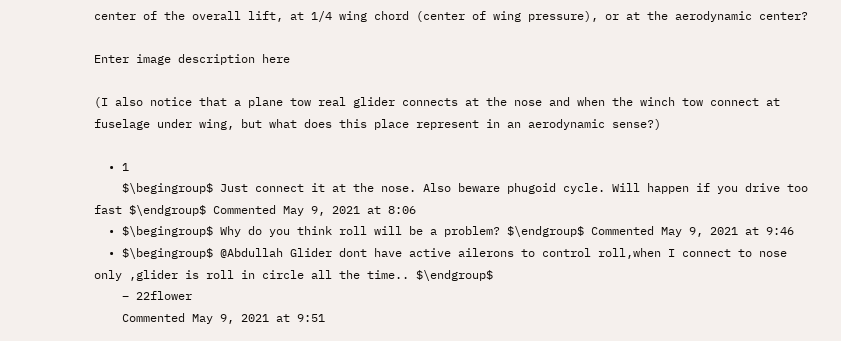center of the overall lift, at 1/4 wing chord (center of wing pressure), or at the aerodynamic center?

Enter image description here

(I also notice that a plane tow real glider connects at the nose and when the winch tow connect at fuselage under wing, but what does this place represent in an aerodynamic sense?)

  • 1
    $\begingroup$ Just connect it at the nose. Also beware phugoid cycle. Will happen if you drive too fast $\endgroup$ Commented May 9, 2021 at 8:06
  • $\begingroup$ Why do you think roll will be a problem? $\endgroup$ Commented May 9, 2021 at 9:46
  • $\begingroup$ @Abdullah Glider dont have active ailerons to control roll,when I connect to nose only ,glider is roll in circle all the time.. $\endgroup$
    – 22flower
    Commented May 9, 2021 at 9:51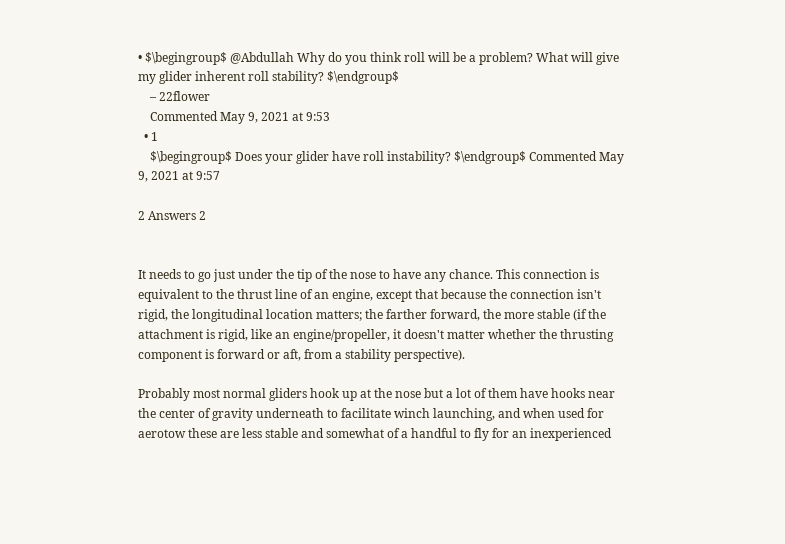• $\begingroup$ @Abdullah Why do you think roll will be a problem? What will give my glider inherent roll stability? $\endgroup$
    – 22flower
    Commented May 9, 2021 at 9:53
  • 1
    $\begingroup$ Does your glider have roll instability? $\endgroup$ Commented May 9, 2021 at 9:57

2 Answers 2


It needs to go just under the tip of the nose to have any chance. This connection is equivalent to the thrust line of an engine, except that because the connection isn't rigid, the longitudinal location matters; the farther forward, the more stable (if the attachment is rigid, like an engine/propeller, it doesn't matter whether the thrusting component is forward or aft, from a stability perspective).

Probably most normal gliders hook up at the nose but a lot of them have hooks near the center of gravity underneath to facilitate winch launching, and when used for aerotow these are less stable and somewhat of a handful to fly for an inexperienced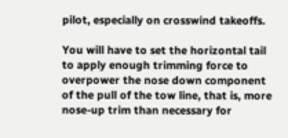pilot, especially on crosswind takeoffs.

You will have to set the horizontal tail to apply enough trimming force to overpower the nose down component of the pull of the tow line, that is, more nose-up trim than necessary for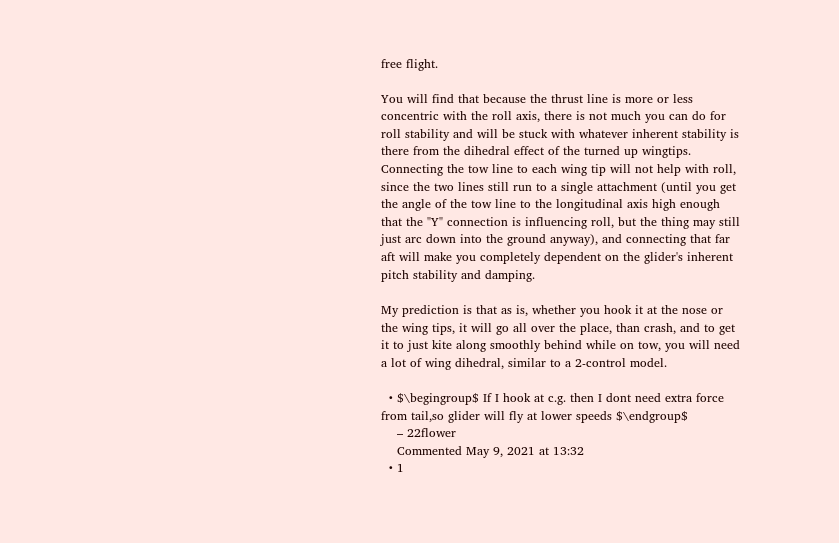free flight.

You will find that because the thrust line is more or less concentric with the roll axis, there is not much you can do for roll stability and will be stuck with whatever inherent stability is there from the dihedral effect of the turned up wingtips. Connecting the tow line to each wing tip will not help with roll, since the two lines still run to a single attachment (until you get the angle of the tow line to the longitudinal axis high enough that the "Y" connection is influencing roll, but the thing may still just arc down into the ground anyway), and connecting that far aft will make you completely dependent on the glider's inherent pitch stability and damping.

My prediction is that as is, whether you hook it at the nose or the wing tips, it will go all over the place, than crash, and to get it to just kite along smoothly behind while on tow, you will need a lot of wing dihedral, similar to a 2-control model.

  • $\begingroup$ If I hook at c.g. then I dont need extra force from tail,so glider will fly at lower speeds $\endgroup$
    – 22flower
    Commented May 9, 2021 at 13:32
  • 1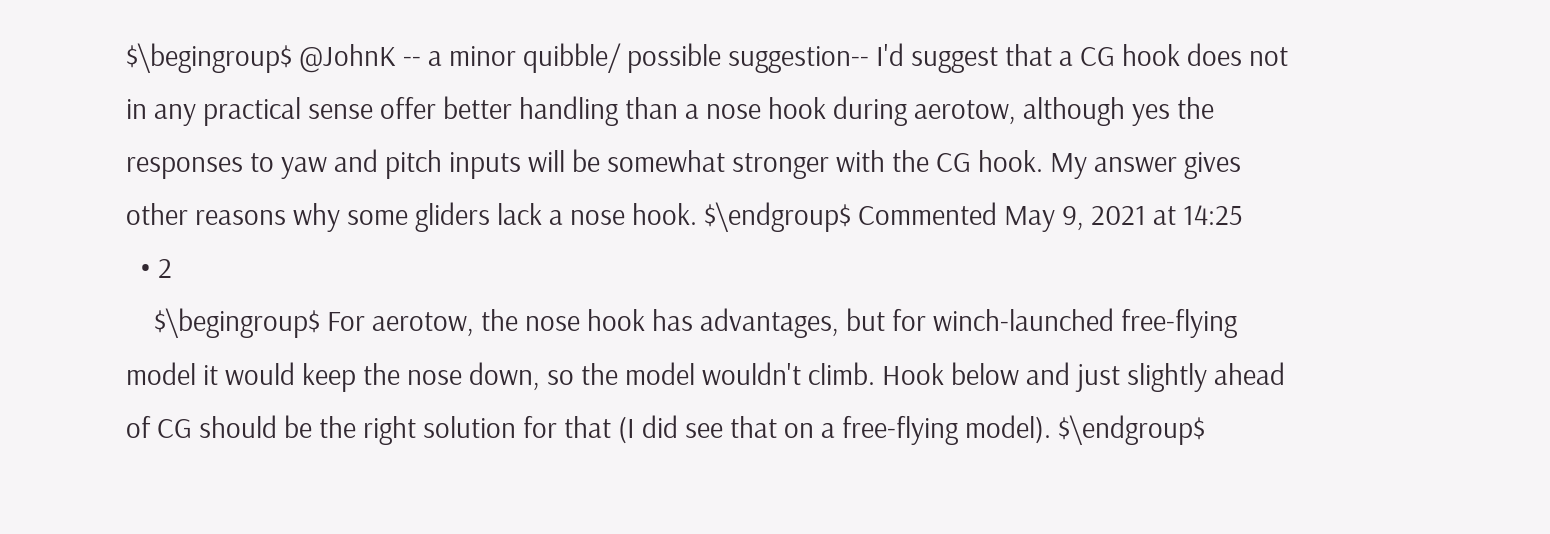$\begingroup$ @JohnK -- a minor quibble/ possible suggestion-- I'd suggest that a CG hook does not in any practical sense offer better handling than a nose hook during aerotow, although yes the responses to yaw and pitch inputs will be somewhat stronger with the CG hook. My answer gives other reasons why some gliders lack a nose hook. $\endgroup$ Commented May 9, 2021 at 14:25
  • 2
    $\begingroup$ For aerotow, the nose hook has advantages, but for winch-launched free-flying model it would keep the nose down, so the model wouldn't climb. Hook below and just slightly ahead of CG should be the right solution for that (I did see that on a free-flying model). $\endgroup$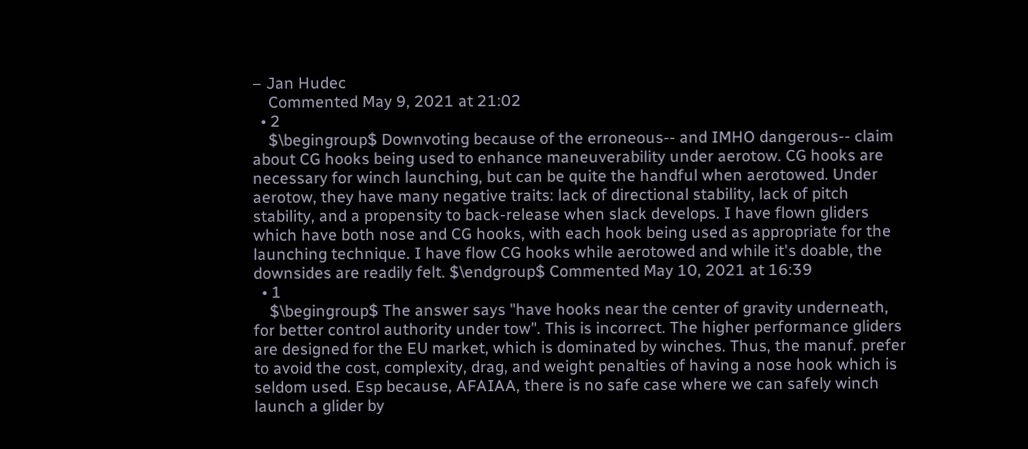– Jan Hudec
    Commented May 9, 2021 at 21:02
  • 2
    $\begingroup$ Downvoting because of the erroneous-- and IMHO dangerous-- claim about CG hooks being used to enhance maneuverability under aerotow. CG hooks are necessary for winch launching, but can be quite the handful when aerotowed. Under aerotow, they have many negative traits: lack of directional stability, lack of pitch stability, and a propensity to back-release when slack develops. I have flown gliders which have both nose and CG hooks, with each hook being used as appropriate for the launching technique. I have flow CG hooks while aerotowed and while it's doable, the downsides are readily felt. $\endgroup$ Commented May 10, 2021 at 16:39
  • 1
    $\begingroup$ The answer says "have hooks near the center of gravity underneath, for better control authority under tow". This is incorrect. The higher performance gliders are designed for the EU market, which is dominated by winches. Thus, the manuf. prefer to avoid the cost, complexity, drag, and weight penalties of having a nose hook which is seldom used. Esp because, AFAIAA, there is no safe case where we can safely winch launch a glider by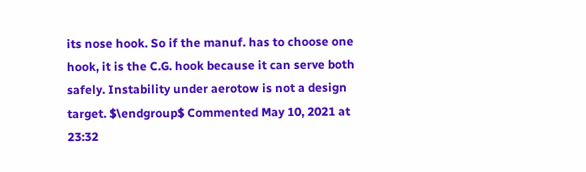its nose hook. So if the manuf. has to choose one hook, it is the C.G. hook because it can serve both safely. Instability under aerotow is not a design target. $\endgroup$ Commented May 10, 2021 at 23:32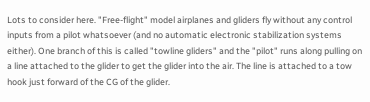Lots to consider here. "Free-flight" model airplanes and gliders fly without any control inputs from a pilot whatsoever (and no automatic electronic stabilization systems either). One branch of this is called "towline gliders" and the "pilot" runs along pulling on a line attached to the glider to get the glider into the air. The line is attached to a tow hook just forward of the CG of the glider.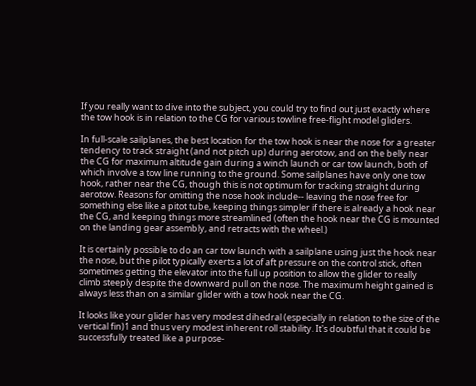If you really want to dive into the subject, you could try to find out just exactly where the tow hook is in relation to the CG for various towline free-flight model gliders.

In full-scale sailplanes, the best location for the tow hook is near the nose for a greater tendency to track straight (and not pitch up) during aerotow, and on the belly near the CG for maximum altitude gain during a winch launch or car tow launch, both of which involve a tow line running to the ground. Some sailplanes have only one tow hook, rather near the CG, though this is not optimum for tracking straight during aerotow. Reasons for omitting the nose hook include-- leaving the nose free for something else like a pitot tube, keeping things simpler if there is already a hook near the CG, and keeping things more streamlined (often the hook near the CG is mounted on the landing gear assembly, and retracts with the wheel.)

It is certainly possible to do an car tow launch with a sailplane using just the hook near the nose, but the pilot typically exerts a lot of aft pressure on the control stick, often sometimes getting the elevator into the full up position to allow the glider to really climb steeply despite the downward pull on the nose. The maximum height gained is always less than on a similar glider with a tow hook near the CG.

It looks like your glider has very modest dihedral (especially in relation to the size of the vertical fin)1 and thus very modest inherent roll stability. It's doubtful that it could be successfully treated like a purpose-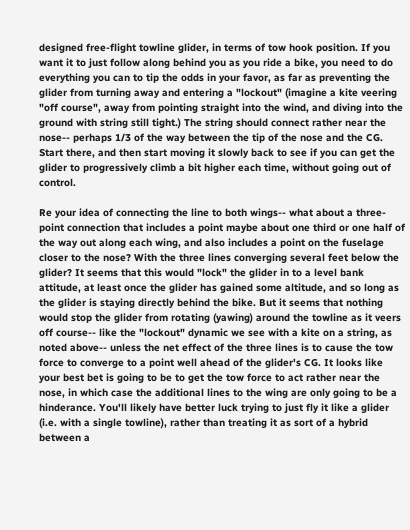designed free-flight towline glider, in terms of tow hook position. If you want it to just follow along behind you as you ride a bike, you need to do everything you can to tip the odds in your favor, as far as preventing the glider from turning away and entering a "lockout" (imagine a kite veering "off course", away from pointing straight into the wind, and diving into the ground with string still tight.) The string should connect rather near the nose-- perhaps 1/3 of the way between the tip of the nose and the CG. Start there, and then start moving it slowly back to see if you can get the glider to progressively climb a bit higher each time, without going out of control.

Re your idea of connecting the line to both wings-- what about a three-point connection that includes a point maybe about one third or one half of the way out along each wing, and also includes a point on the fuselage closer to the nose? With the three lines converging several feet below the glider? It seems that this would "lock" the glider in to a level bank attitude, at least once the glider has gained some altitude, and so long as the glider is staying directly behind the bike. But it seems that nothing would stop the glider from rotating (yawing) around the towline as it veers off course-- like the "lockout" dynamic we see with a kite on a string, as noted above-- unless the net effect of the three lines is to cause the tow force to converge to a point well ahead of the glider's CG. It looks like your best bet is going to be to get the tow force to act rather near the nose, in which case the additional lines to the wing are only going to be a hinderance. You'll likely have better luck trying to just fly it like a glider (i.e. with a single towline), rather than treating it as sort of a hybrid between a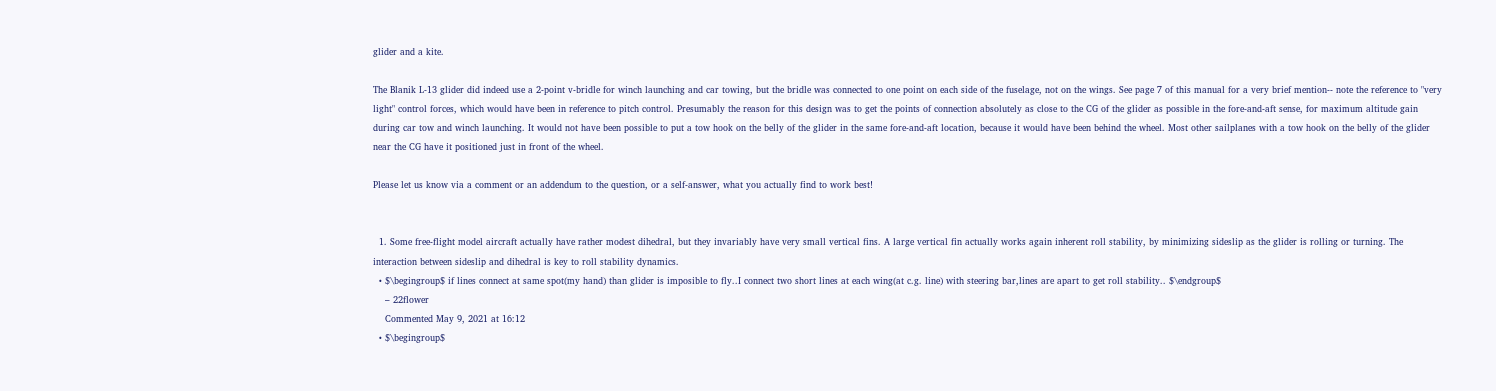glider and a kite.

The Blanik L-13 glider did indeed use a 2-point v-bridle for winch launching and car towing, but the bridle was connected to one point on each side of the fuselage, not on the wings. See page 7 of this manual for a very brief mention-- note the reference to "very light" control forces, which would have been in reference to pitch control. Presumably the reason for this design was to get the points of connection absolutely as close to the CG of the glider as possible in the fore-and-aft sense, for maximum altitude gain during car tow and winch launching. It would not have been possible to put a tow hook on the belly of the glider in the same fore-and-aft location, because it would have been behind the wheel. Most other sailplanes with a tow hook on the belly of the glider near the CG have it positioned just in front of the wheel.

Please let us know via a comment or an addendum to the question, or a self-answer, what you actually find to work best!


  1. Some free-flight model aircraft actually have rather modest dihedral, but they invariably have very small vertical fins. A large vertical fin actually works again inherent roll stability, by minimizing sideslip as the glider is rolling or turning. The interaction between sideslip and dihedral is key to roll stability dynamics.
  • $\begingroup$ if lines connect at same spot(my hand) than glider is imposible to fly..I connect two short lines at each wing(at c.g. line) with steering bar,lines are apart to get roll stability.. $\endgroup$
    – 22flower
    Commented May 9, 2021 at 16:12
  • $\begingroup$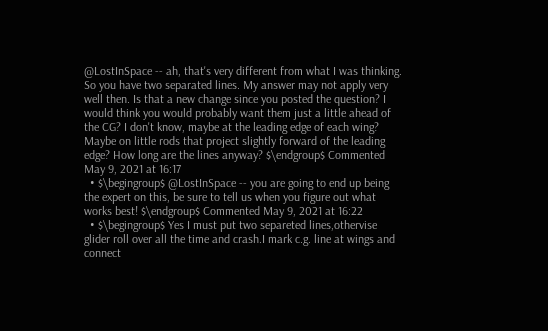@LostInSpace -- ah, that's very different from what I was thinking. So you have two separated lines. My answer may not apply very well then. Is that a new change since you posted the question? I would think you would probably want them just a little ahead of the CG? I don't know, maybe at the leading edge of each wing? Maybe on little rods that project slightly forward of the leading edge? How long are the lines anyway? $\endgroup$ Commented May 9, 2021 at 16:17
  • $\begingroup$ @LostInSpace -- you are going to end up being the expert on this, be sure to tell us when you figure out what works best! $\endgroup$ Commented May 9, 2021 at 16:22
  • $\begingroup$ Yes I must put two separeted lines,othervise glider roll over all the time and crash.I mark c.g. line at wings and connect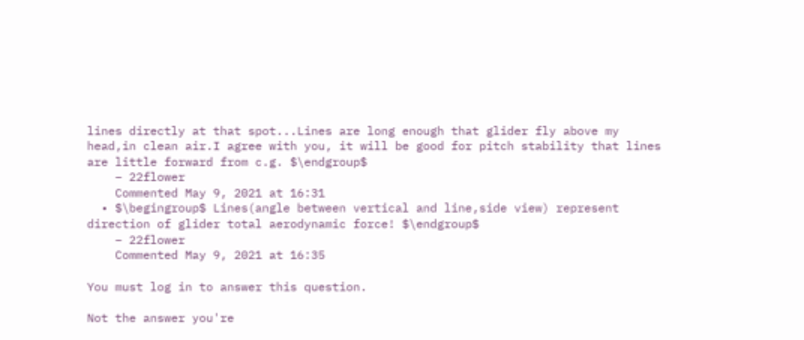lines directly at that spot...Lines are long enough that glider fly above my head,in clean air.I agree with you, it will be good for pitch stability that lines are little forward from c.g. $\endgroup$
    – 22flower
    Commented May 9, 2021 at 16:31
  • $\begingroup$ Lines(angle between vertical and line,side view) represent direction of glider total aerodynamic force! $\endgroup$
    – 22flower
    Commented May 9, 2021 at 16:35

You must log in to answer this question.

Not the answer you're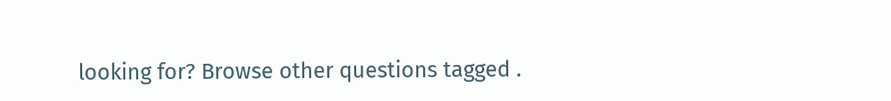looking for? Browse other questions tagged .